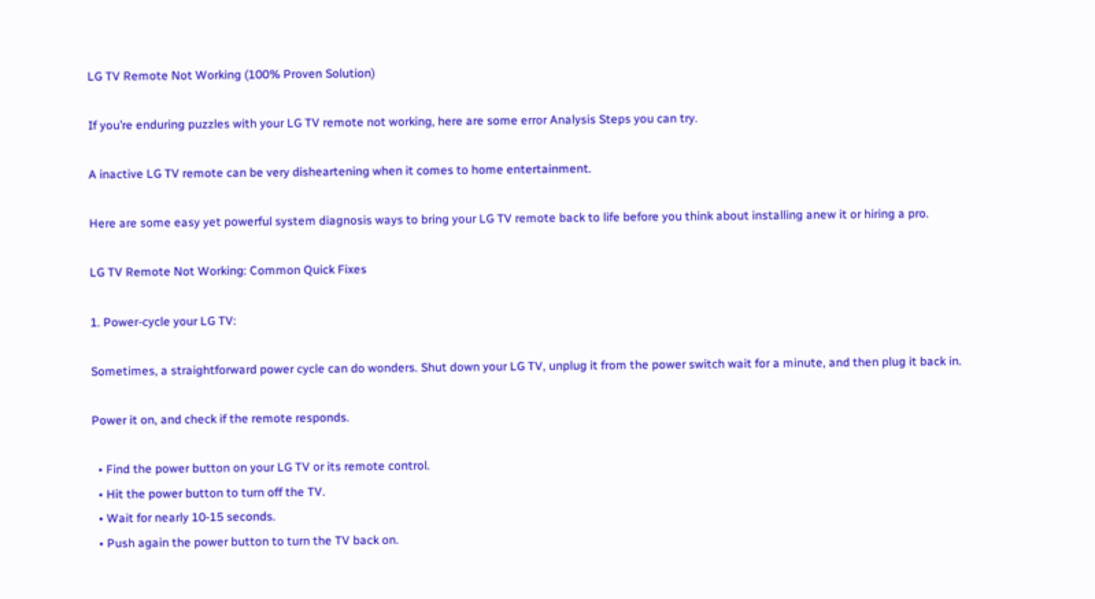LG TV Remote Not Working (100% Proven Solution)

If you’re enduring puzzles with your LG TV remote not working, here are some error Analysis Steps you can try.

A inactive LG TV remote can be very disheartening when it comes to home entertainment.

Here are some easy yet powerful system diagnosis ways to bring your LG TV remote back to life before you think about installing anew it or hiring a pro.

LG TV Remote Not Working: Common Quick Fixes

1. Power-cycle your LG TV:

Sometimes, a straightforward power cycle can do wonders. Shut down your LG TV, unplug it from the power switch wait for a minute, and then plug it back in.

Power it on, and check if the remote responds.

  • Find the power button on your LG TV or its remote control.
  • Hit the power button to turn off the TV.
  • Wait for nearly 10-15 seconds.
  • Push again the power button to turn the TV back on.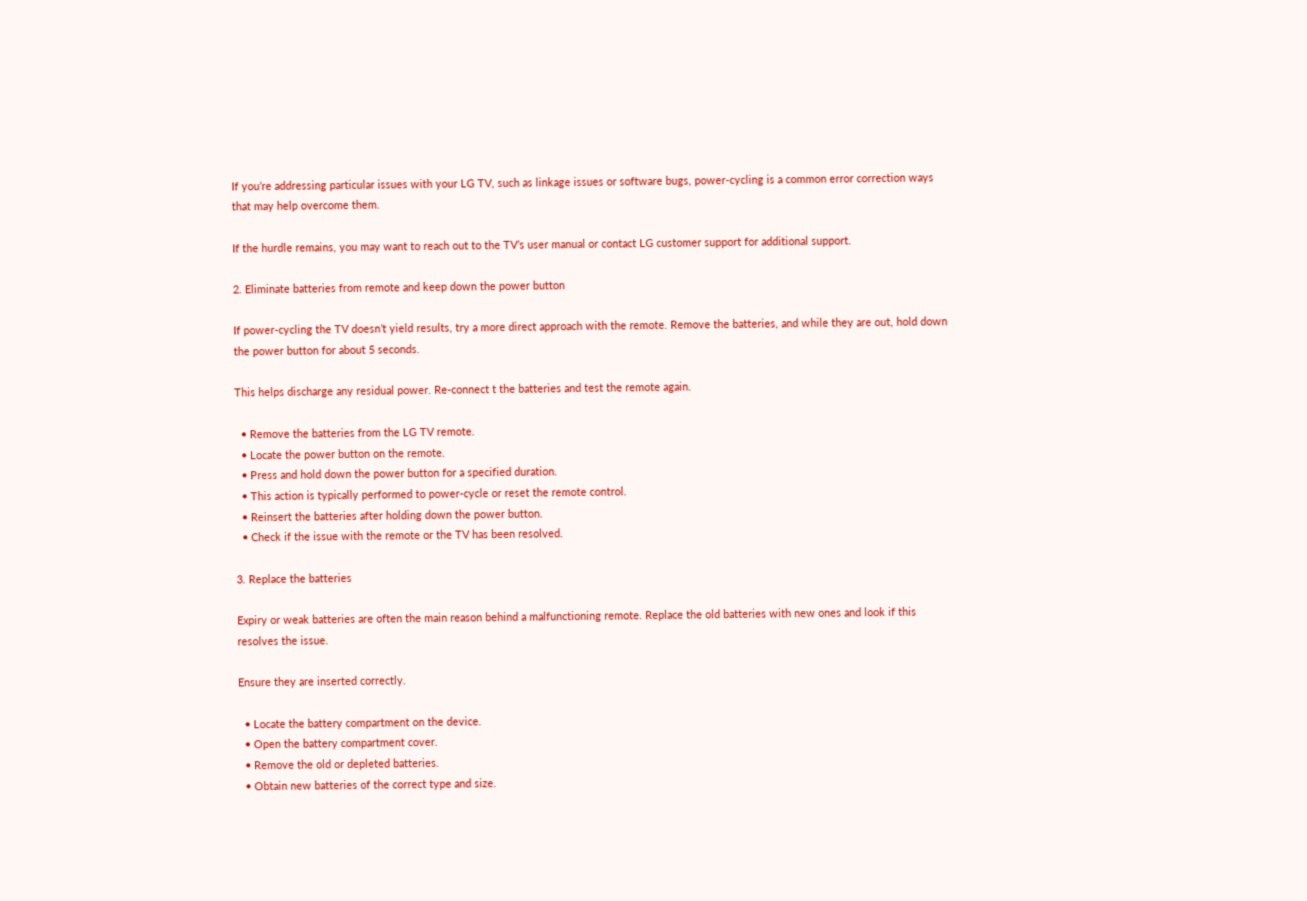If you’re addressing particular issues with your LG TV, such as linkage issues or software bugs, power-cycling is a common error correction ways that may help overcome them.

If the hurdle remains, you may want to reach out to the TV’s user manual or contact LG customer support for additional support.

2. Eliminate batteries from remote and keep down the power button

If power-cycling the TV doesn’t yield results, try a more direct approach with the remote. Remove the batteries, and while they are out, hold down the power button for about 5 seconds.

This helps discharge any residual power. Re-connect t the batteries and test the remote again.

  • Remove the batteries from the LG TV remote.
  • Locate the power button on the remote.
  • Press and hold down the power button for a specified duration.
  • This action is typically performed to power-cycle or reset the remote control.
  • Reinsert the batteries after holding down the power button.
  • Check if the issue with the remote or the TV has been resolved.

3. Replace the batteries

Expiry or weak batteries are often the main reason behind a malfunctioning remote. Replace the old batteries with new ones and look if this resolves the issue.

Ensure they are inserted correctly.

  • Locate the battery compartment on the device.
  • Open the battery compartment cover.
  • Remove the old or depleted batteries.
  • Obtain new batteries of the correct type and size.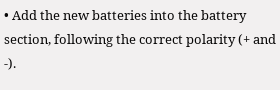• Add the new batteries into the battery section, following the correct polarity (+ and -).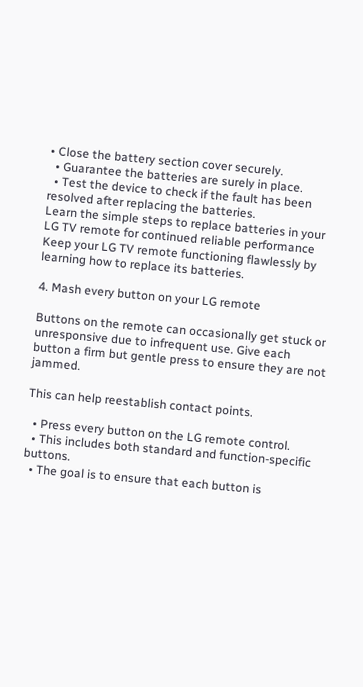• Close the battery section cover securely.
  • Guarantee the batteries are surely in place.
  • Test the device to check if the fault has been resolved after replacing the batteries.
Learn the simple steps to replace batteries in your LG TV remote for continued reliable performance
Keep your LG TV remote functioning flawlessly by learning how to replace its batteries.

4. Mash every button on your LG remote

Buttons on the remote can occasionally get stuck or unresponsive due to infrequent use. Give each button a firm but gentle press to ensure they are not jammed.

This can help reestablish contact points.

  • Press every button on the LG remote control.
  • This includes both standard and function-specific buttons.
  • The goal is to ensure that each button is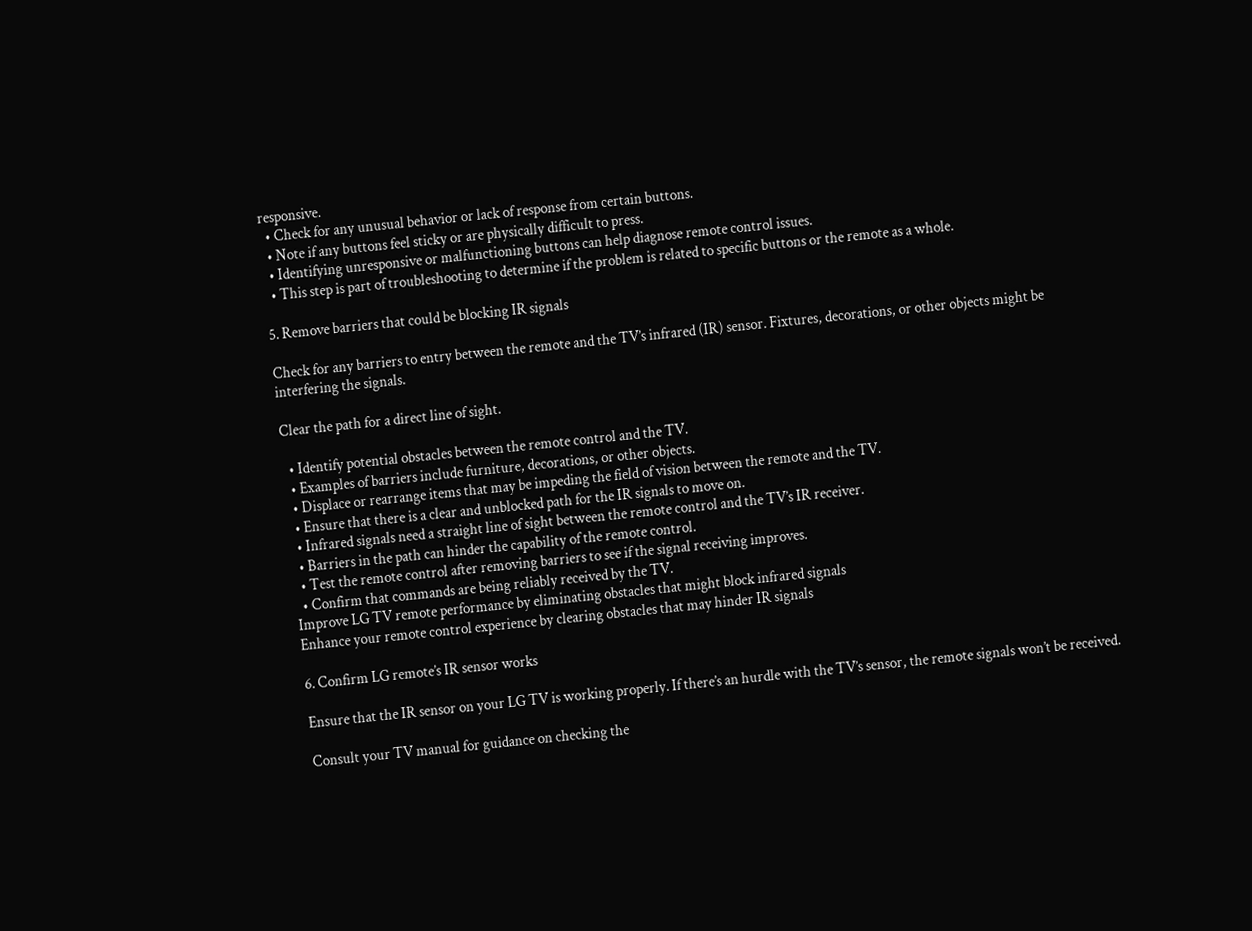responsive.
  • Check for any unusual behavior or lack of response from certain buttons.
  • Note if any buttons feel sticky or are physically difficult to press.
  • Identifying unresponsive or malfunctioning buttons can help diagnose remote control issues.
  • This step is part of troubleshooting to determine if the problem is related to specific buttons or the remote as a whole.

5. Remove barriers that could be blocking IR signals

Check for any barriers to entry between the remote and the TV’s infrared (IR) sensor. Fixtures, decorations, or other objects might be interfering the signals.

Clear the path for a direct line of sight.

  • Identify potential obstacles between the remote control and the TV.
  • Examples of barriers include furniture, decorations, or other objects.
  • Displace or rearrange items that may be impeding the field of vision between the remote and the TV.
  • Ensure that there is a clear and unblocked path for the IR signals to move on.
  • Infrared signals need a straight line of sight between the remote control and the TV’s IR receiver.
  • Barriers in the path can hinder the capability of the remote control.
  • Test the remote control after removing barriers to see if the signal receiving improves.
  • Confirm that commands are being reliably received by the TV.
Improve LG TV remote performance by eliminating obstacles that might block infrared signals
Enhance your remote control experience by clearing obstacles that may hinder IR signals

6. Confirm LG remote’s IR sensor works

Ensure that the IR sensor on your LG TV is working properly. If there’s an hurdle with the TV’s sensor, the remote signals won’t be received.

Consult your TV manual for guidance on checking the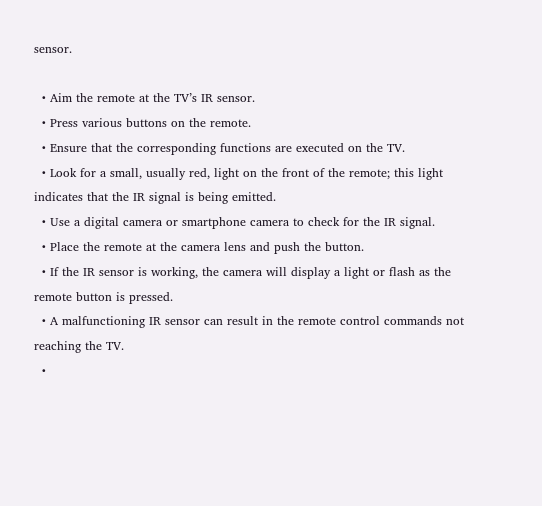sensor.

  • Aim the remote at the TV’s IR sensor.
  • Press various buttons on the remote.
  • Ensure that the corresponding functions are executed on the TV.
  • Look for a small, usually red, light on the front of the remote; this light indicates that the IR signal is being emitted.
  • Use a digital camera or smartphone camera to check for the IR signal.
  • Place the remote at the camera lens and push the button.
  • If the IR sensor is working, the camera will display a light or flash as the remote button is pressed.
  • A malfunctioning IR sensor can result in the remote control commands not reaching the TV.
  •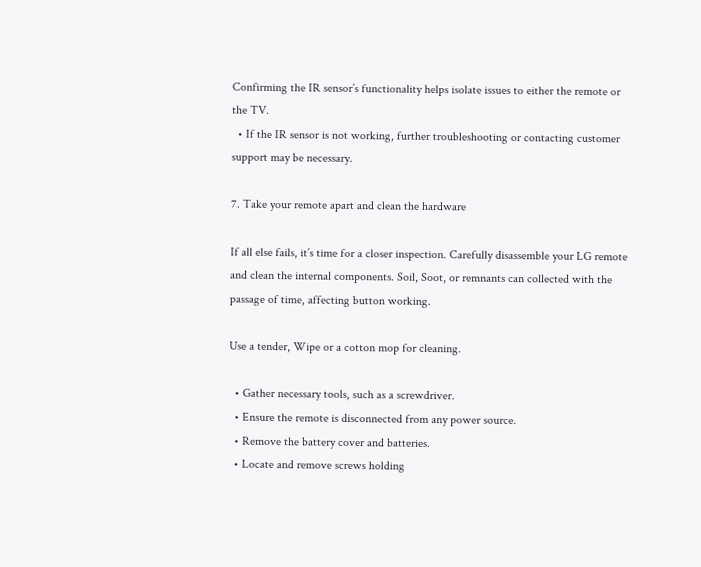Confirming the IR sensor’s functionality helps isolate issues to either the remote or the TV.
  • If the IR sensor is not working, further troubleshooting or contacting customer support may be necessary.

7. Take your remote apart and clean the hardware

If all else fails, it’s time for a closer inspection. Carefully disassemble your LG remote and clean the internal components. Soil, Soot, or remnants can collected with the passage of time, affecting button working.

Use a tender, Wipe or a cotton mop for cleaning.

  • Gather necessary tools, such as a screwdriver.
  • Ensure the remote is disconnected from any power source.
  • Remove the battery cover and batteries.
  • Locate and remove screws holding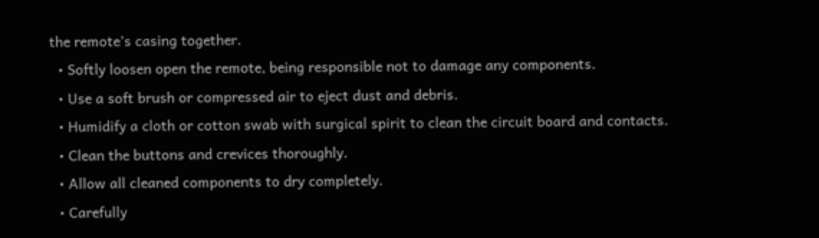the remote’s casing together.
  • Softly loosen open the remote, being responsible not to damage any components.
  • Use a soft brush or compressed air to eject dust and debris.
  • Humidify a cloth or cotton swab with surgical spirit to clean the circuit board and contacts.
  • Clean the buttons and crevices thoroughly.
  • Allow all cleaned components to dry completely.
  • Carefully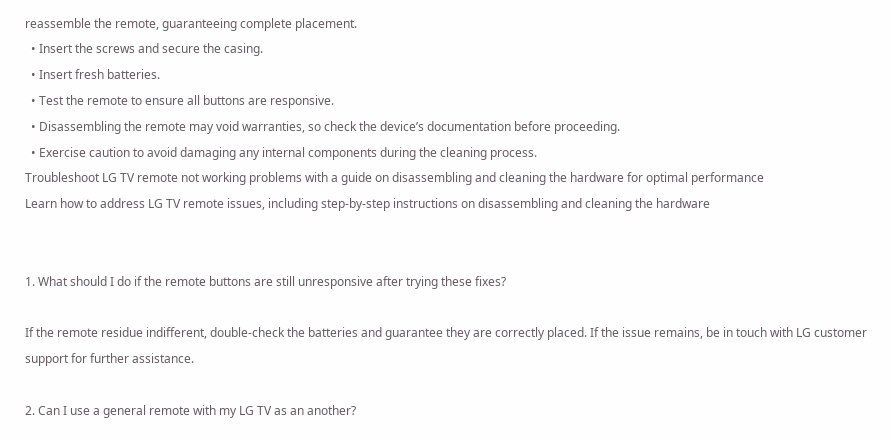reassemble the remote, guaranteeing complete placement.
  • Insert the screws and secure the casing.
  • Insert fresh batteries.
  • Test the remote to ensure all buttons are responsive.
  • Disassembling the remote may void warranties, so check the device’s documentation before proceeding.
  • Exercise caution to avoid damaging any internal components during the cleaning process.
Troubleshoot LG TV remote not working problems with a guide on disassembling and cleaning the hardware for optimal performance
Learn how to address LG TV remote issues, including step-by-step instructions on disassembling and cleaning the hardware


1. What should I do if the remote buttons are still unresponsive after trying these fixes?

If the remote residue indifferent, double-check the batteries and guarantee they are correctly placed. If the issue remains, be in touch with LG customer support for further assistance.

2. Can I use a general remote with my LG TV as an another?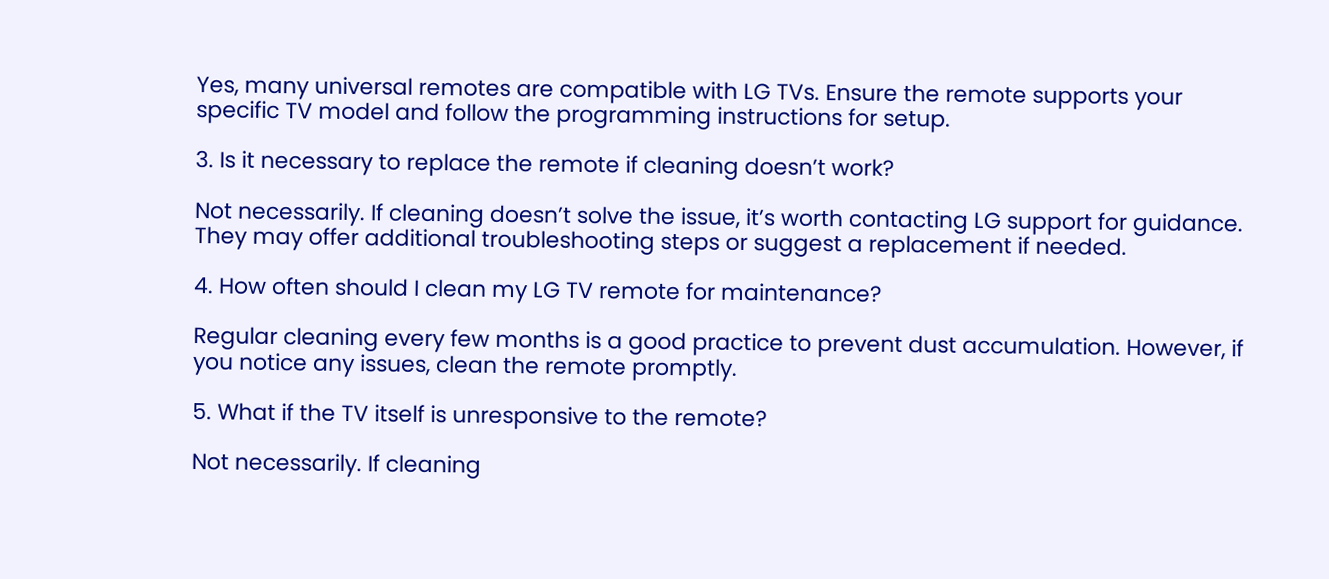Yes, many universal remotes are compatible with LG TVs. Ensure the remote supports your specific TV model and follow the programming instructions for setup.

3. Is it necessary to replace the remote if cleaning doesn’t work?

Not necessarily. If cleaning doesn’t solve the issue, it’s worth contacting LG support for guidance. They may offer additional troubleshooting steps or suggest a replacement if needed.

4. How often should I clean my LG TV remote for maintenance?

Regular cleaning every few months is a good practice to prevent dust accumulation. However, if you notice any issues, clean the remote promptly.

5. What if the TV itself is unresponsive to the remote?

Not necessarily. If cleaning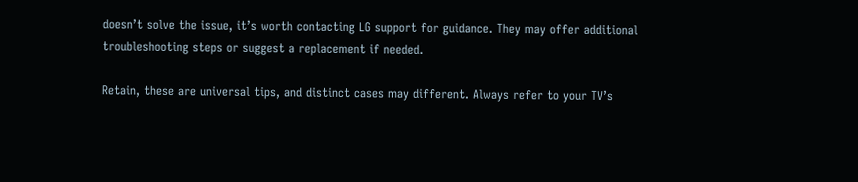doesn’t solve the issue, it’s worth contacting LG support for guidance. They may offer additional troubleshooting steps or suggest a replacement if needed.

Retain, these are universal tips, and distinct cases may different. Always refer to your TV’s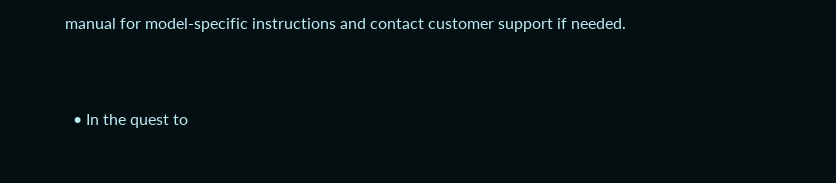manual for model-specific instructions and contact customer support if needed.


  • In the quest to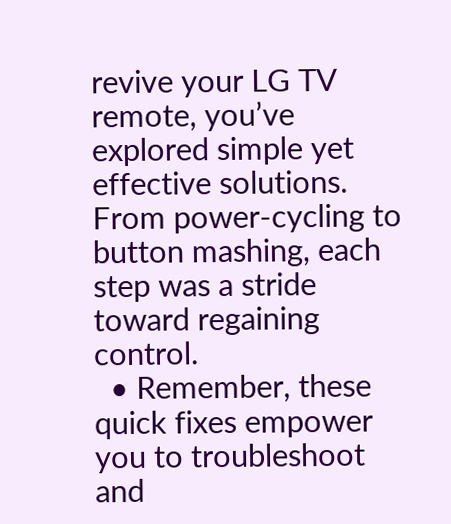revive your LG TV remote, you’ve explored simple yet effective solutions. From power-cycling to button mashing, each step was a stride toward regaining control.
  • Remember, these quick fixes empower you to troubleshoot and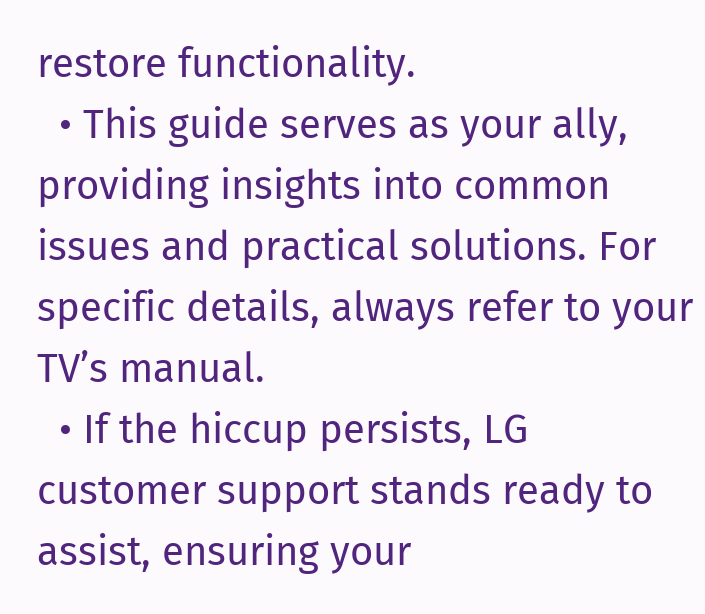restore functionality.
  • This guide serves as your ally, providing insights into common issues and practical solutions. For specific details, always refer to your TV’s manual.
  • If the hiccup persists, LG customer support stands ready to assist, ensuring your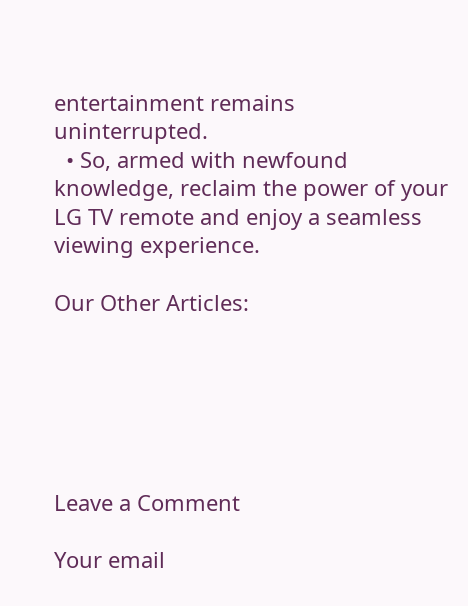entertainment remains uninterrupted.
  • So, armed with newfound knowledge, reclaim the power of your LG TV remote and enjoy a seamless viewing experience.

Our Other Articles:






Leave a Comment

Your email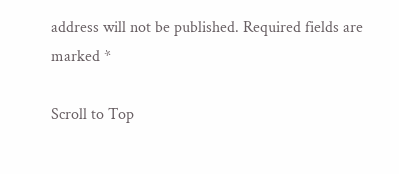address will not be published. Required fields are marked *

Scroll to Top